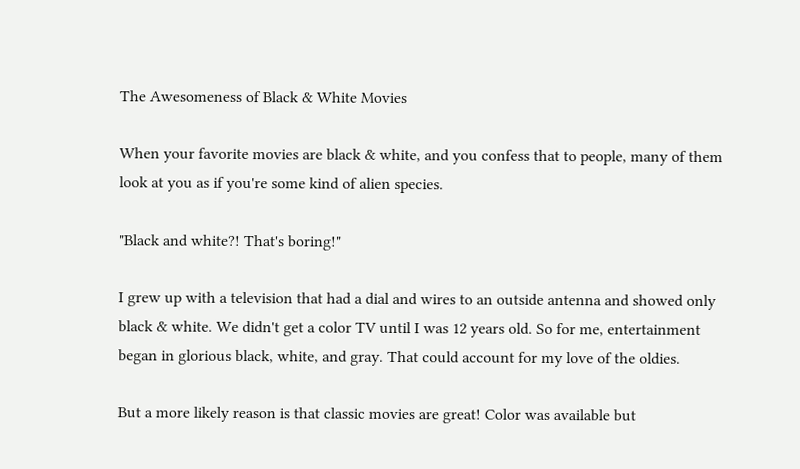The Awesomeness of Black & White Movies

When your favorite movies are black & white, and you confess that to people, many of them look at you as if you're some kind of alien species.

"Black and white?! That's boring!"

I grew up with a television that had a dial and wires to an outside antenna and showed only black & white. We didn't get a color TV until I was 12 years old. So for me, entertainment began in glorious black, white, and gray. That could account for my love of the oldies.

But a more likely reason is that classic movies are great! Color was available but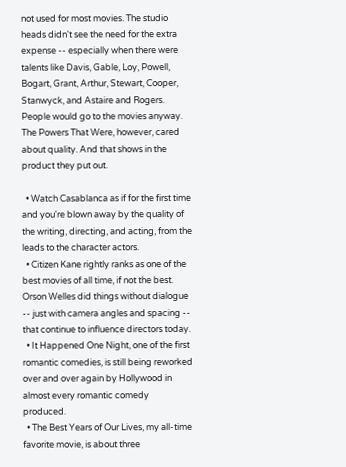not used for most movies. The studio heads didn't see the need for the extra expense -- especially when there were talents like Davis, Gable, Loy, Powell, Bogart, Grant, Arthur, Stewart, Cooper, Stanwyck, and Astaire and Rogers. People would go to the movies anyway. The Powers That Were, however, cared about quality. And that shows in the product they put out.

  • Watch Casablanca as if for the first time and you're blown away by the quality of the writing, directing, and acting, from the leads to the character actors.
  • Citizen Kane rightly ranks as one of the best movies of all time, if not the best. Orson Welles did things without dialogue -- just with camera angles and spacing -- that continue to influence directors today.
  • It Happened One Night, one of the first romantic comedies, is still being reworked over and over again by Hollywood in almost every romantic comedy produced.
  • The Best Years of Our Lives, my all-time favorite movie, is about three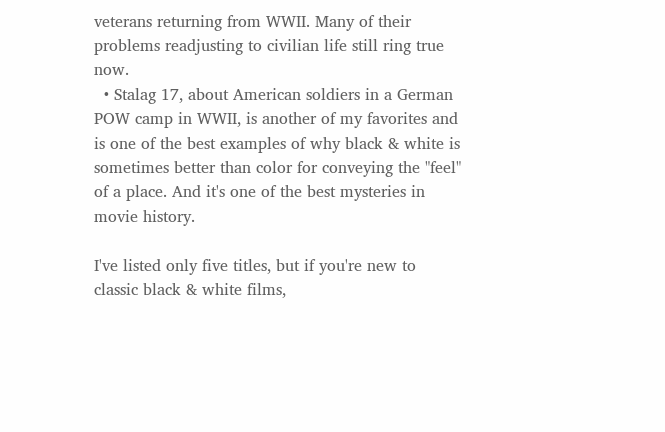veterans returning from WWII. Many of their problems readjusting to civilian life still ring true now.
  • Stalag 17, about American soldiers in a German POW camp in WWII, is another of my favorites and is one of the best examples of why black & white is sometimes better than color for conveying the "feel" of a place. And it's one of the best mysteries in movie history.

I've listed only five titles, but if you're new to classic black & white films,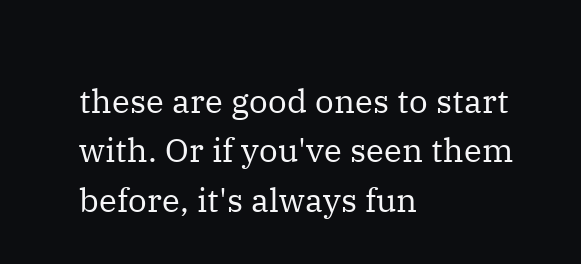these are good ones to start with. Or if you've seen them before, it's always fun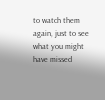to watch them again, just to see what you might have missed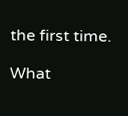the first time.

What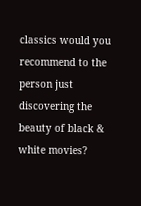classics would you recommend to the person just discovering the beauty of black & white movies?